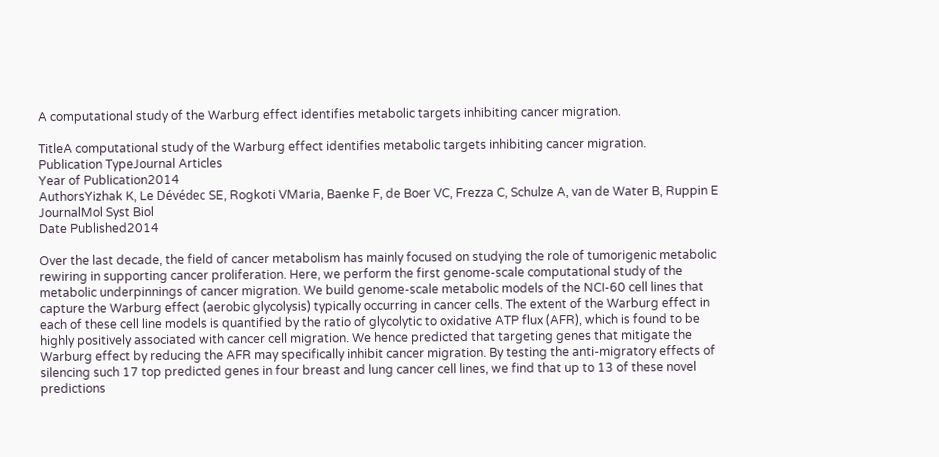A computational study of the Warburg effect identifies metabolic targets inhibiting cancer migration.

TitleA computational study of the Warburg effect identifies metabolic targets inhibiting cancer migration.
Publication TypeJournal Articles
Year of Publication2014
AuthorsYizhak K, Le Dévédec SE, Rogkoti VMaria, Baenke F, de Boer VC, Frezza C, Schulze A, van de Water B, Ruppin E
JournalMol Syst Biol
Date Published2014

Over the last decade, the field of cancer metabolism has mainly focused on studying the role of tumorigenic metabolic rewiring in supporting cancer proliferation. Here, we perform the first genome‐scale computational study of the metabolic underpinnings of cancer migration. We build genome‐scale metabolic models of the NCI‐60 cell lines that capture the Warburg effect (aerobic glycolysis) typically occurring in cancer cells. The extent of the Warburg effect in each of these cell line models is quantified by the ratio of glycolytic to oxidative ATP flux (AFR), which is found to be highly positively associated with cancer cell migration. We hence predicted that targeting genes that mitigate the Warburg effect by reducing the AFR may specifically inhibit cancer migration. By testing the anti‐migratory effects of silencing such 17 top predicted genes in four breast and lung cancer cell lines, we find that up to 13 of these novel predictions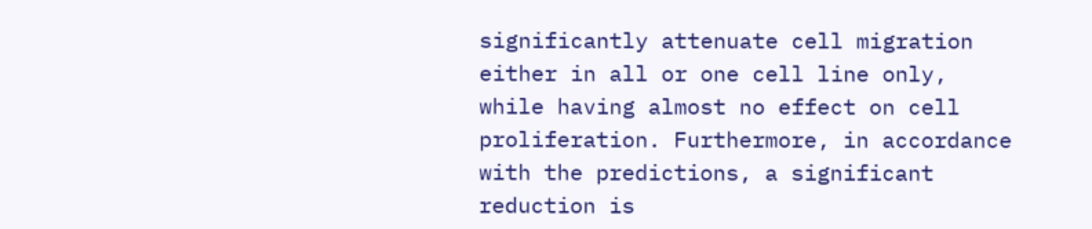significantly attenuate cell migration either in all or one cell line only, while having almost no effect on cell proliferation. Furthermore, in accordance with the predictions, a significant reduction is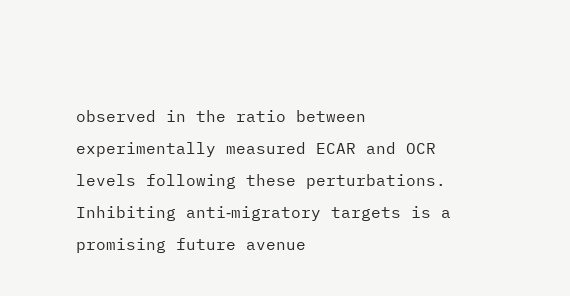observed in the ratio between experimentally measured ECAR and OCR levels following these perturbations. Inhibiting anti‐migratory targets is a promising future avenue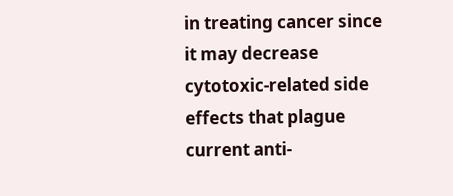in treating cancer since it may decrease cytotoxic‐related side effects that plague current anti‐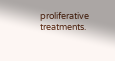proliferative treatments.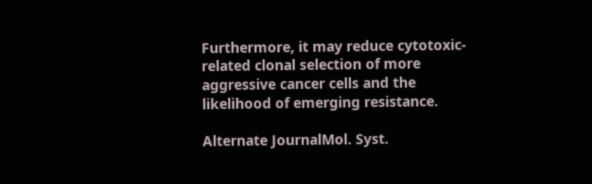Furthermore, it may reduce cytotoxic‐related clonal selection of more aggressive cancer cells and the likelihood of emerging resistance.

Alternate JournalMol. Syst.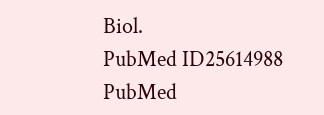Biol.
PubMed ID25614988
PubMed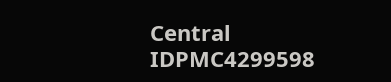Central IDPMC4299598